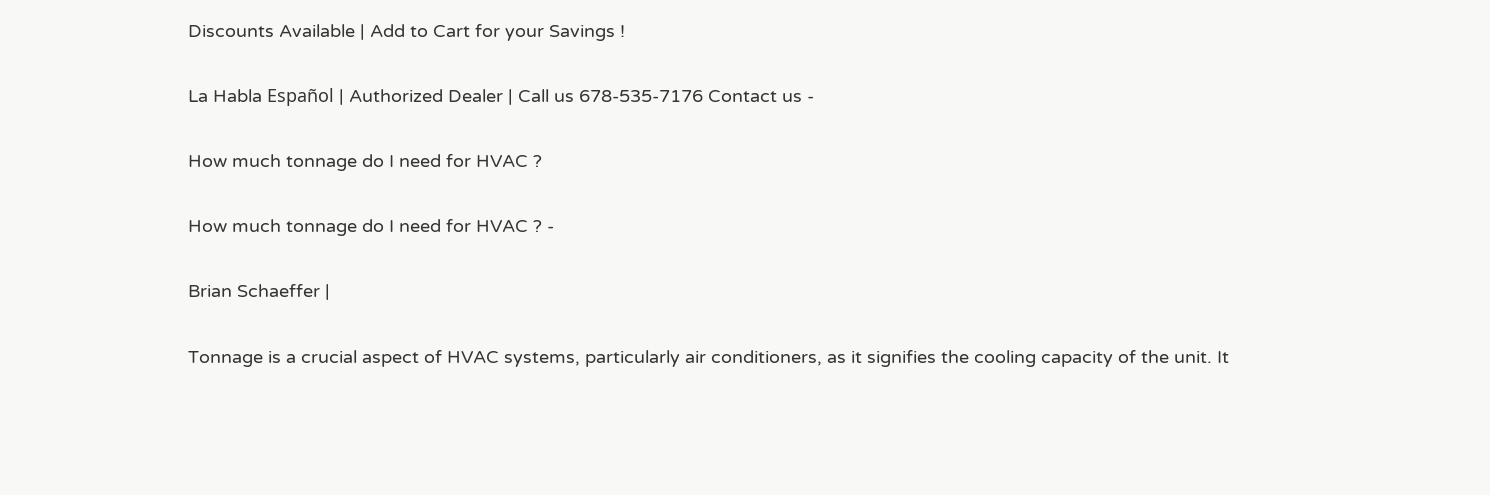Discounts Available | Add to Cart for your Savings !

La Habla Español | Authorized Dealer | Call us 678-535-7176 Contact us -

How much tonnage do I need for HVAC ?

How much tonnage do I need for HVAC ? -

Brian Schaeffer |

Tonnage is a crucial aspect of HVAC systems, particularly air conditioners, as it signifies the cooling capacity of the unit. It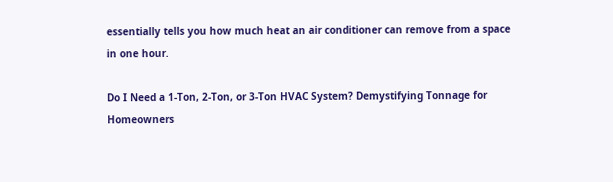essentially tells you how much heat an air conditioner can remove from a space in one hour.

Do I Need a 1-Ton, 2-Ton, or 3-Ton HVAC System? Demystifying Tonnage for Homeowners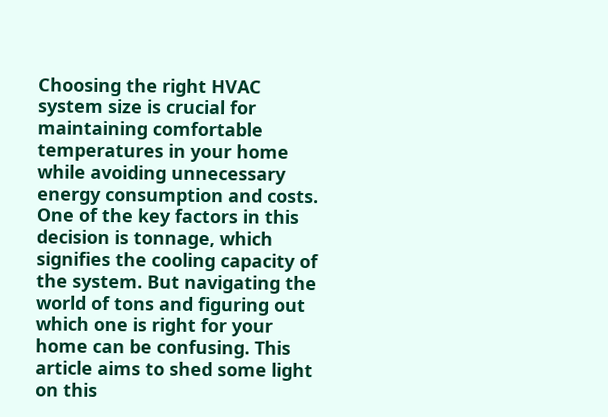Choosing the right HVAC system size is crucial for maintaining comfortable temperatures in your home while avoiding unnecessary energy consumption and costs. One of the key factors in this decision is tonnage, which signifies the cooling capacity of the system. But navigating the world of tons and figuring out which one is right for your home can be confusing. This article aims to shed some light on this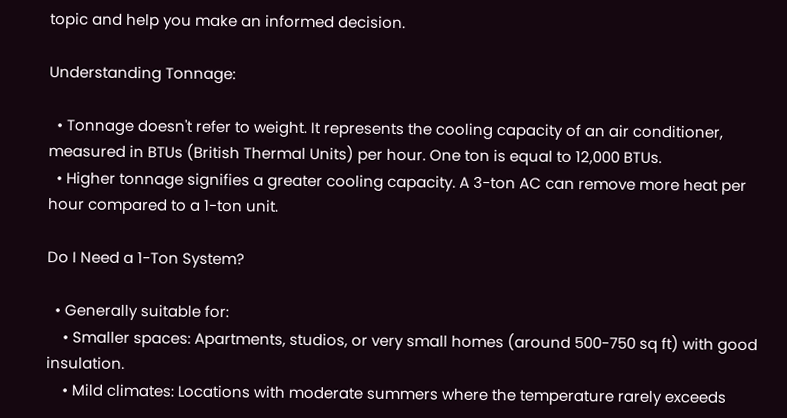topic and help you make an informed decision.

Understanding Tonnage:

  • Tonnage doesn't refer to weight. It represents the cooling capacity of an air conditioner, measured in BTUs (British Thermal Units) per hour. One ton is equal to 12,000 BTUs.
  • Higher tonnage signifies a greater cooling capacity. A 3-ton AC can remove more heat per hour compared to a 1-ton unit.

Do I Need a 1-Ton System?

  • Generally suitable for:
    • Smaller spaces: Apartments, studios, or very small homes (around 500-750 sq ft) with good insulation.
    • Mild climates: Locations with moderate summers where the temperature rarely exceeds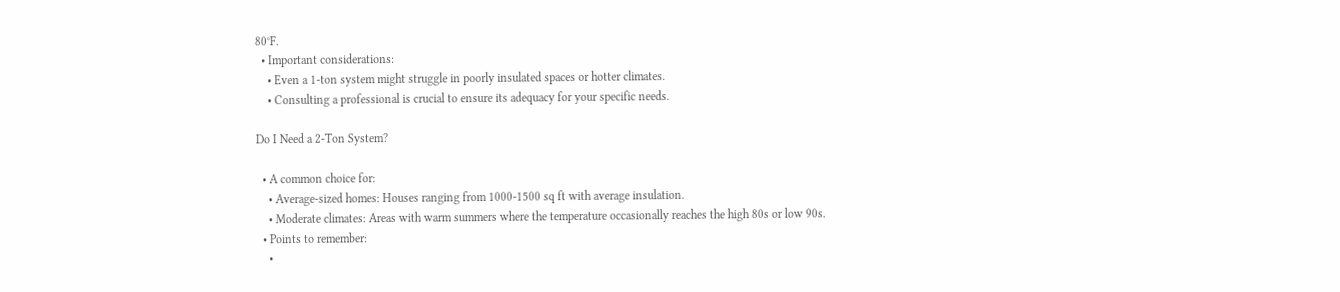80°F.
  • Important considerations:
    • Even a 1-ton system might struggle in poorly insulated spaces or hotter climates.
    • Consulting a professional is crucial to ensure its adequacy for your specific needs.

Do I Need a 2-Ton System?

  • A common choice for:
    • Average-sized homes: Houses ranging from 1000-1500 sq ft with average insulation.
    • Moderate climates: Areas with warm summers where the temperature occasionally reaches the high 80s or low 90s.
  • Points to remember:
    •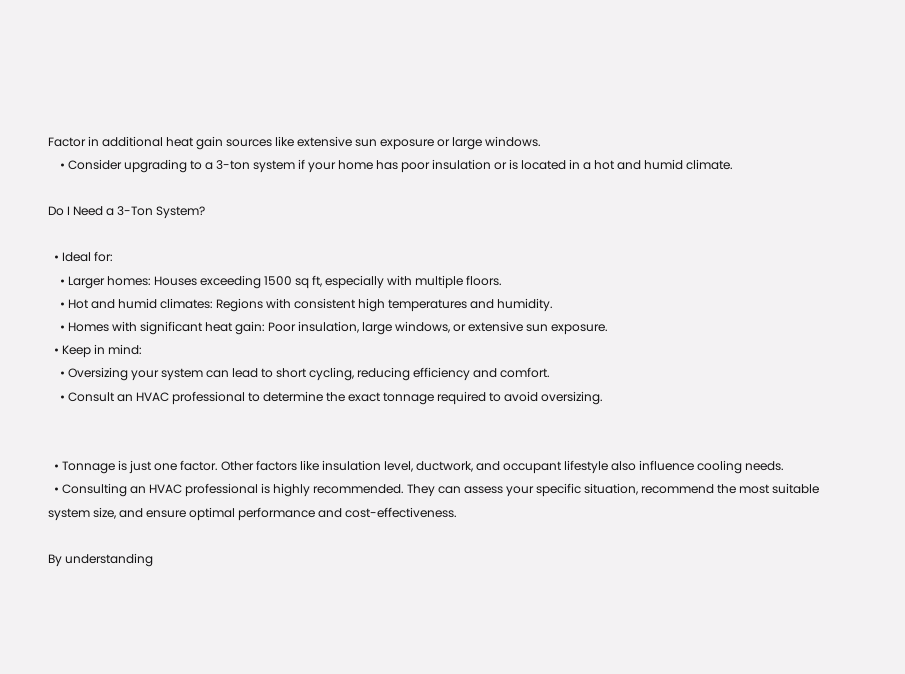Factor in additional heat gain sources like extensive sun exposure or large windows.
    • Consider upgrading to a 3-ton system if your home has poor insulation or is located in a hot and humid climate.

Do I Need a 3-Ton System?

  • Ideal for:
    • Larger homes: Houses exceeding 1500 sq ft, especially with multiple floors.
    • Hot and humid climates: Regions with consistent high temperatures and humidity.
    • Homes with significant heat gain: Poor insulation, large windows, or extensive sun exposure.
  • Keep in mind:
    • Oversizing your system can lead to short cycling, reducing efficiency and comfort.
    • Consult an HVAC professional to determine the exact tonnage required to avoid oversizing.


  • Tonnage is just one factor. Other factors like insulation level, ductwork, and occupant lifestyle also influence cooling needs.
  • Consulting an HVAC professional is highly recommended. They can assess your specific situation, recommend the most suitable system size, and ensure optimal performance and cost-effectiveness.

By understanding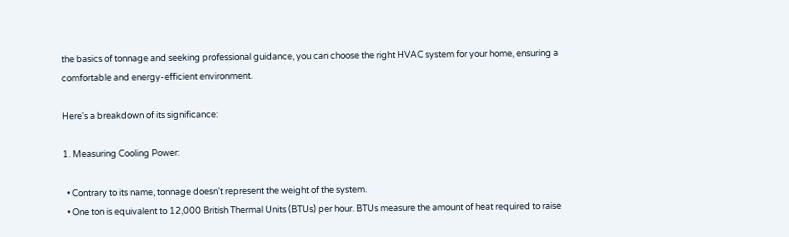the basics of tonnage and seeking professional guidance, you can choose the right HVAC system for your home, ensuring a comfortable and energy-efficient environment.

Here's a breakdown of its significance:

1. Measuring Cooling Power:

  • Contrary to its name, tonnage doesn't represent the weight of the system.
  • One ton is equivalent to 12,000 British Thermal Units (BTUs) per hour. BTUs measure the amount of heat required to raise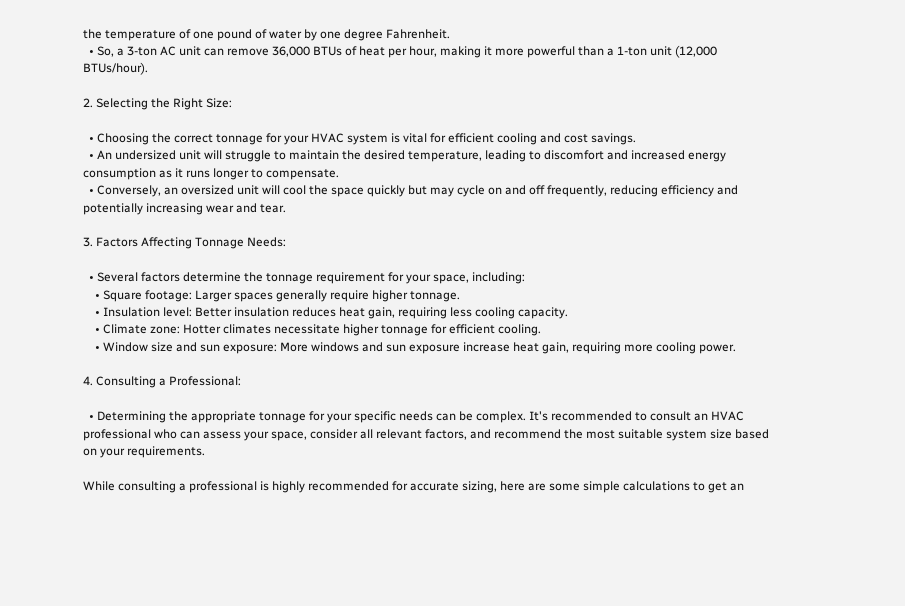the temperature of one pound of water by one degree Fahrenheit.
  • So, a 3-ton AC unit can remove 36,000 BTUs of heat per hour, making it more powerful than a 1-ton unit (12,000 BTUs/hour).

2. Selecting the Right Size:

  • Choosing the correct tonnage for your HVAC system is vital for efficient cooling and cost savings.
  • An undersized unit will struggle to maintain the desired temperature, leading to discomfort and increased energy consumption as it runs longer to compensate.
  • Conversely, an oversized unit will cool the space quickly but may cycle on and off frequently, reducing efficiency and potentially increasing wear and tear.

3. Factors Affecting Tonnage Needs:

  • Several factors determine the tonnage requirement for your space, including:
    • Square footage: Larger spaces generally require higher tonnage.
    • Insulation level: Better insulation reduces heat gain, requiring less cooling capacity.
    • Climate zone: Hotter climates necessitate higher tonnage for efficient cooling.
    • Window size and sun exposure: More windows and sun exposure increase heat gain, requiring more cooling power.

4. Consulting a Professional:

  • Determining the appropriate tonnage for your specific needs can be complex. It's recommended to consult an HVAC professional who can assess your space, consider all relevant factors, and recommend the most suitable system size based on your requirements.

While consulting a professional is highly recommended for accurate sizing, here are some simple calculations to get an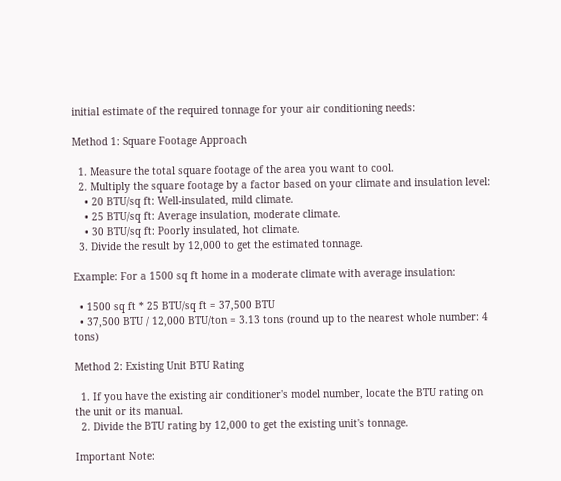initial estimate of the required tonnage for your air conditioning needs:

Method 1: Square Footage Approach

  1. Measure the total square footage of the area you want to cool.
  2. Multiply the square footage by a factor based on your climate and insulation level:
    • 20 BTU/sq ft: Well-insulated, mild climate.
    • 25 BTU/sq ft: Average insulation, moderate climate.
    • 30 BTU/sq ft: Poorly insulated, hot climate.
  3. Divide the result by 12,000 to get the estimated tonnage.

Example: For a 1500 sq ft home in a moderate climate with average insulation:

  • 1500 sq ft * 25 BTU/sq ft = 37,500 BTU
  • 37,500 BTU / 12,000 BTU/ton = 3.13 tons (round up to the nearest whole number: 4 tons)

Method 2: Existing Unit BTU Rating

  1. If you have the existing air conditioner's model number, locate the BTU rating on the unit or its manual.
  2. Divide the BTU rating by 12,000 to get the existing unit's tonnage.

Important Note: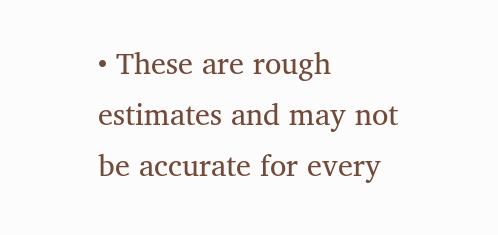• These are rough estimates and may not be accurate for every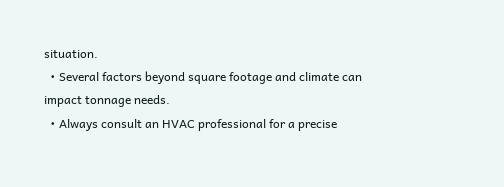situation.
  • Several factors beyond square footage and climate can impact tonnage needs.
  • Always consult an HVAC professional for a precise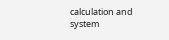calculation and system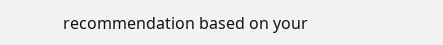recommendation based on your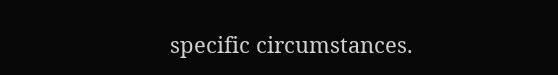specific circumstances.